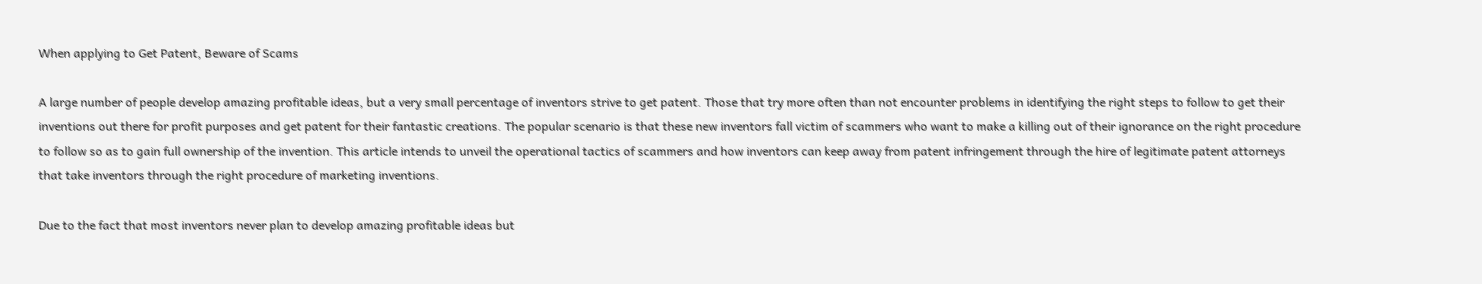When applying to Get Patent, Beware of Scams

A large number of people develop amazing profitable ideas, but a very small percentage of inventors strive to get patent. Those that try more often than not encounter problems in identifying the right steps to follow to get their inventions out there for profit purposes and get patent for their fantastic creations. The popular scenario is that these new inventors fall victim of scammers who want to make a killing out of their ignorance on the right procedure to follow so as to gain full ownership of the invention. This article intends to unveil the operational tactics of scammers and how inventors can keep away from patent infringement through the hire of legitimate patent attorneys that take inventors through the right procedure of marketing inventions.

Due to the fact that most inventors never plan to develop amazing profitable ideas but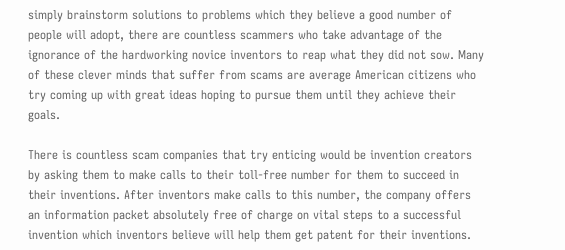simply brainstorm solutions to problems which they believe a good number of people will adopt, there are countless scammers who take advantage of the ignorance of the hardworking novice inventors to reap what they did not sow. Many of these clever minds that suffer from scams are average American citizens who try coming up with great ideas hoping to pursue them until they achieve their goals.

There is countless scam companies that try enticing would be invention creators by asking them to make calls to their toll-free number for them to succeed in their inventions. After inventors make calls to this number, the company offers an information packet absolutely free of charge on vital steps to a successful invention which inventors believe will help them get patent for their inventions.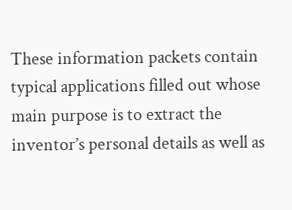These information packets contain typical applications filled out whose main purpose is to extract the inventor’s personal details as well as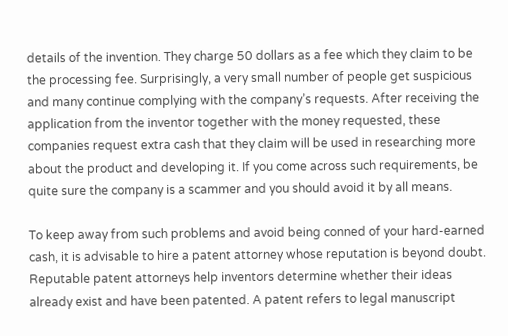details of the invention. They charge 50 dollars as a fee which they claim to be the processing fee. Surprisingly, a very small number of people get suspicious and many continue complying with the company’s requests. After receiving the application from the inventor together with the money requested, these companies request extra cash that they claim will be used in researching more about the product and developing it. If you come across such requirements, be quite sure the company is a scammer and you should avoid it by all means.

To keep away from such problems and avoid being conned of your hard-earned cash, it is advisable to hire a patent attorney whose reputation is beyond doubt. Reputable patent attorneys help inventors determine whether their ideas already exist and have been patented. A patent refers to legal manuscript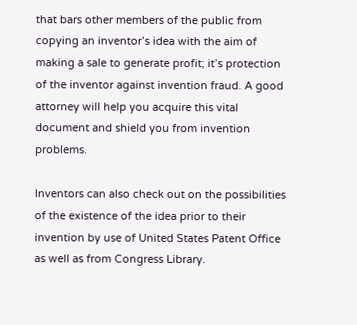that bars other members of the public from copying an inventor’s idea with the aim of making a sale to generate profit; it’s protection of the inventor against invention fraud. A good attorney will help you acquire this vital document and shield you from invention problems.

Inventors can also check out on the possibilities of the existence of the idea prior to their invention by use of United States Patent Office as well as from Congress Library.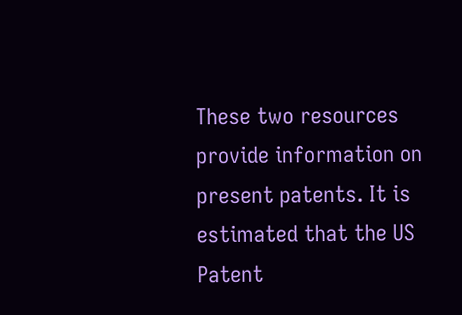These two resources provide information on present patents. It is estimated that the US Patent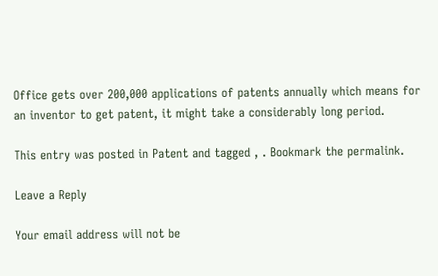Office gets over 200,000 applications of patents annually which means for an inventor to get patent, it might take a considerably long period.

This entry was posted in Patent and tagged , . Bookmark the permalink.

Leave a Reply

Your email address will not be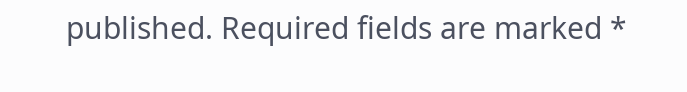published. Required fields are marked *